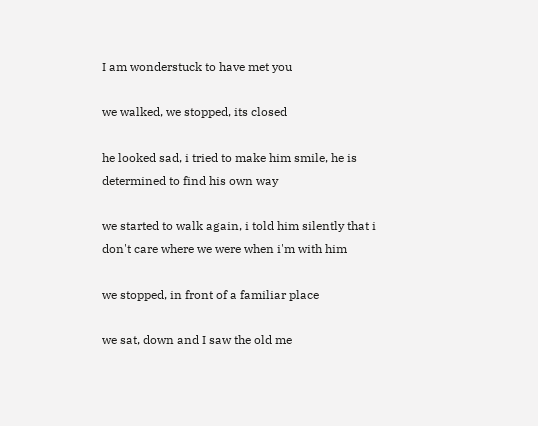I am wonderstuck to have met you

we walked, we stopped, its closed

he looked sad, i tried to make him smile, he is determined to find his own way

we started to walk again, i told him silently that i don't care where we were when i'm with him

we stopped, in front of a familiar place

we sat, down and I saw the old me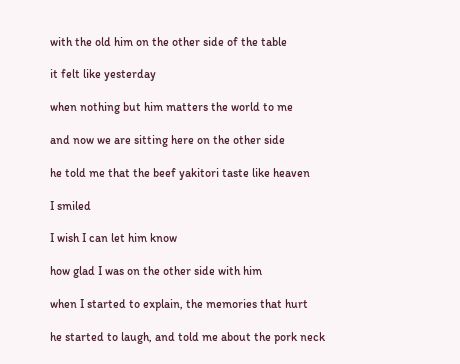with the old him on the other side of the table

it felt like yesterday

when nothing but him matters the world to me

and now we are sitting here on the other side

he told me that the beef yakitori taste like heaven

I smiled

I wish I can let him know

how glad I was on the other side with him

when I started to explain, the memories that hurt

he started to laugh, and told me about the pork neck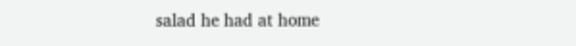salad he had at home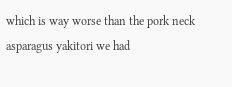which is way worse than the pork neck asparagus yakitori we had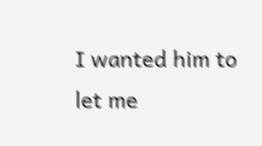I wanted him to let me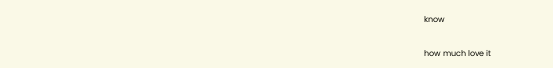know

how much love it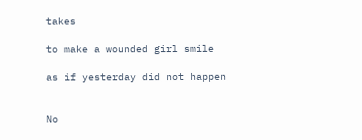takes

to make a wounded girl smile

as if yesterday did not happen


No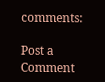comments:

Post a Comment